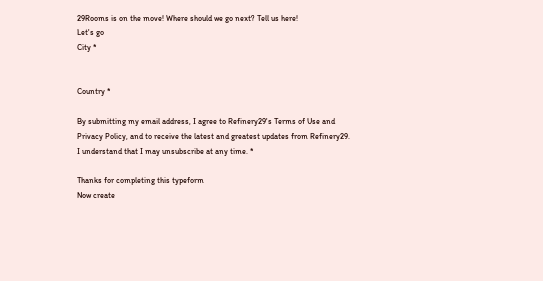29Rooms is on the move! Where should we go next? Tell us here!
Let's go
City *


Country *

By submitting my email address, I agree to Refinery29's Terms of Use and Privacy Policy, and to receive the latest and greatest updates from Refinery29. I understand that I may unsubscribe at any time. *

Thanks for completing this typeform
Now create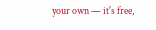your own — it's free,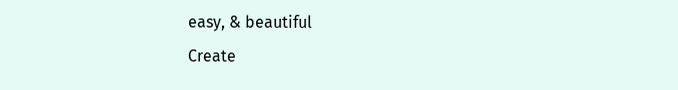easy, & beautiful
Create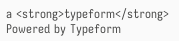a <strong>typeform</strong>
Powered by Typeform